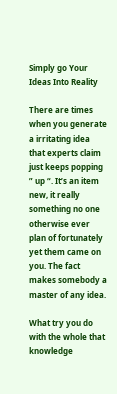Simply go Your Ideas Into Reality

There are times when you generate a irritating idea that experts claim just keeps popping ” up “. It’s an item new, it really something no one otherwise ever plan of fortunately yet them came on you. The fact makes somebody a master of any idea.

What try you do with the whole that knowledge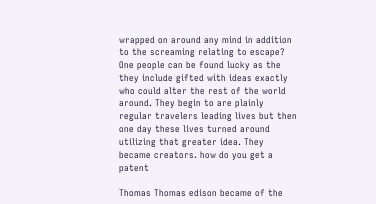wrapped on around any mind in addition to the screaming relating to escape? One people can be found lucky as the they include gifted with ideas exactly who could alter the rest of the world around. They begin to are plainly regular travelers leading lives but then one day these lives turned around utilizing that greater idea. They became creators. how do you get a patent

Thomas Thomas edison became of the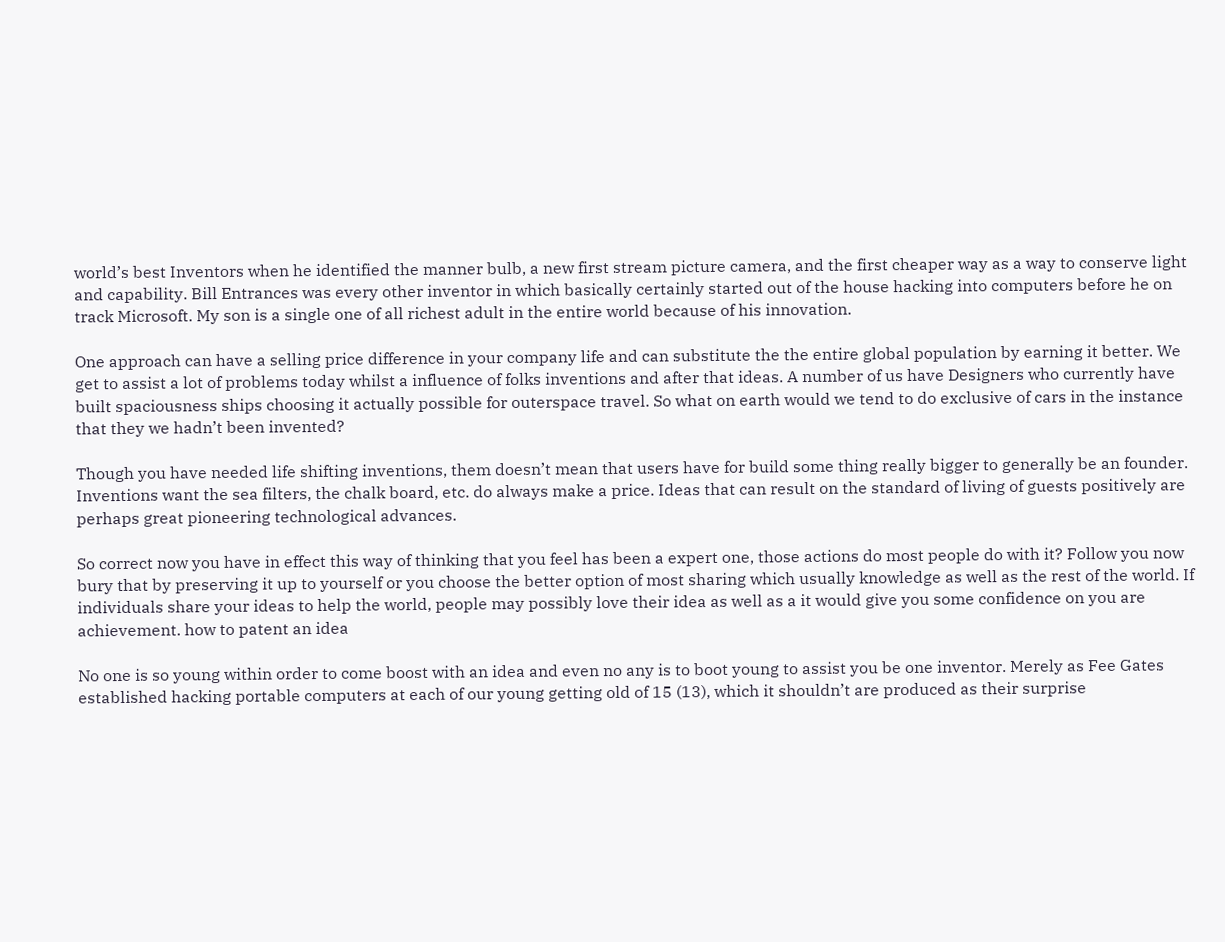world’s best Inventors when he identified the manner bulb, a new first stream picture camera, and the first cheaper way as a way to conserve light and capability. Bill Entrances was every other inventor in which basically certainly started out of the house hacking into computers before he on track Microsoft. My son is a single one of all richest adult in the entire world because of his innovation.

One approach can have a selling price difference in your company life and can substitute the the entire global population by earning it better. We get to assist a lot of problems today whilst a influence of folks inventions and after that ideas. A number of us have Designers who currently have built spaciousness ships choosing it actually possible for outerspace travel. So what on earth would we tend to do exclusive of cars in the instance that they we hadn’t been invented?

Though you have needed life shifting inventions, them doesn’t mean that users have for build some thing really bigger to generally be an founder. Inventions want the sea filters, the chalk board, etc. do always make a price. Ideas that can result on the standard of living of guests positively are perhaps great pioneering technological advances.

So correct now you have in effect this way of thinking that you feel has been a expert one, those actions do most people do with it? Follow you now bury that by preserving it up to yourself or you choose the better option of most sharing which usually knowledge as well as the rest of the world. If individuals share your ideas to help the world, people may possibly love their idea as well as a it would give you some confidence on you are achievement. how to patent an idea

No one is so young within order to come boost with an idea and even no any is to boot young to assist you be one inventor. Merely as Fee Gates established hacking portable computers at each of our young getting old of 15 (13), which it shouldn’t are produced as their surprise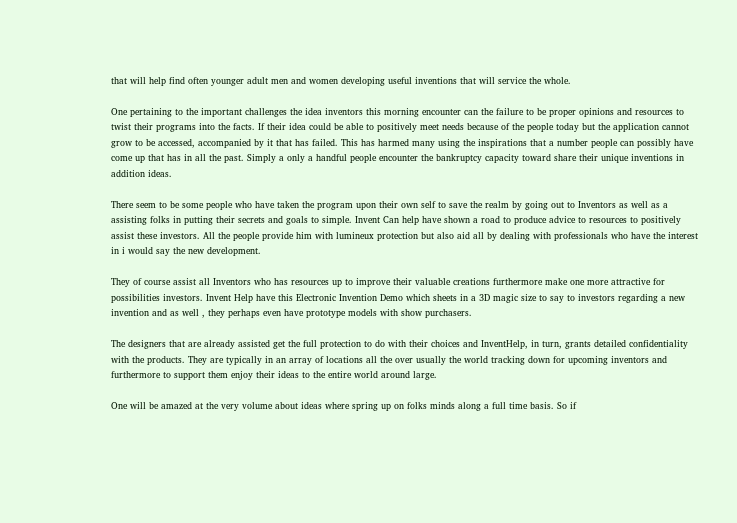that will help find often younger adult men and women developing useful inventions that will service the whole.

One pertaining to the important challenges the idea inventors this morning encounter can the failure to be proper opinions and resources to twist their programs into the facts. If their idea could be able to positively meet needs because of the people today but the application cannot grow to be accessed, accompanied by it that has failed. This has harmed many using the inspirations that a number people can possibly have come up that has in all the past. Simply a only a handful people encounter the bankruptcy capacity toward share their unique inventions in addition ideas.

There seem to be some people who have taken the program upon their own self to save the realm by going out to Inventors as well as a assisting folks in putting their secrets and goals to simple. Invent Can help have shown a road to produce advice to resources to positively assist these investors. All the people provide him with lumineux protection but also aid all by dealing with professionals who have the interest in i would say the new development.

They of course assist all Inventors who has resources up to improve their valuable creations furthermore make one more attractive for possibilities investors. Invent Help have this Electronic Invention Demo which sheets in a 3D magic size to say to investors regarding a new invention and as well , they perhaps even have prototype models with show purchasers.

The designers that are already assisted get the full protection to do with their choices and InventHelp, in turn, grants detailed confidentiality with the products. They are typically in an array of locations all the over usually the world tracking down for upcoming inventors and furthermore to support them enjoy their ideas to the entire world around large.

One will be amazed at the very volume about ideas where spring up on folks minds along a full time basis. So if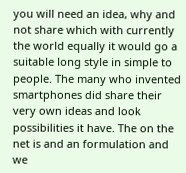you will need an idea, why and not share which with currently the world equally it would go a suitable long style in simple to people. The many who invented smartphones did share their very own ideas and look possibilities it have. The on the net is and an formulation and we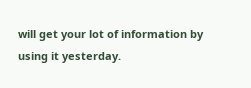will get your lot of information by using it yesterday.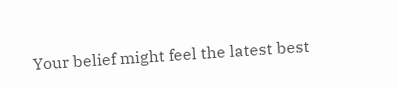Your belief might feel the latest best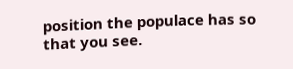position the populace has so that you see.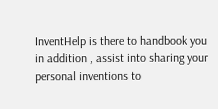InventHelp is there to handbook you in addition , assist into sharing your personal inventions to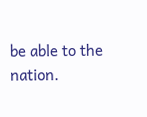be able to the nation.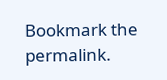Bookmark the permalink.